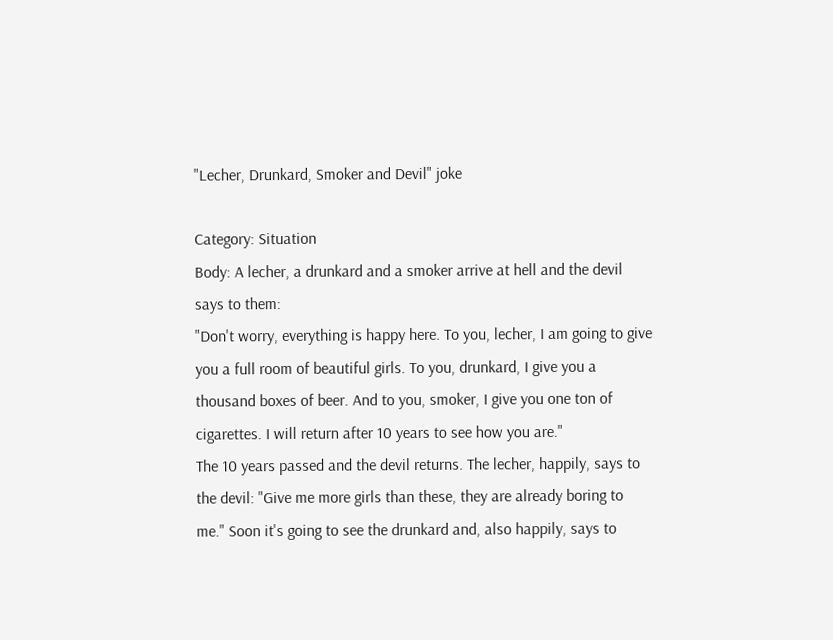"Lecher, Drunkard, Smoker and Devil" joke

Category: Situation
Body: A lecher, a drunkard and a smoker arrive at hell and the devil says to them:
"Don't worry, everything is happy here. To you, lecher, I am going to give you a full room of beautiful girls. To you, drunkard, I give you a thousand boxes of beer. And to you, smoker, I give you one ton of cigarettes. I will return after 10 years to see how you are."
The 10 years passed and the devil returns. The lecher, happily, says to the devil: "Give me more girls than these, they are already boring to me." Soon it's going to see the drunkard and, also happily, says to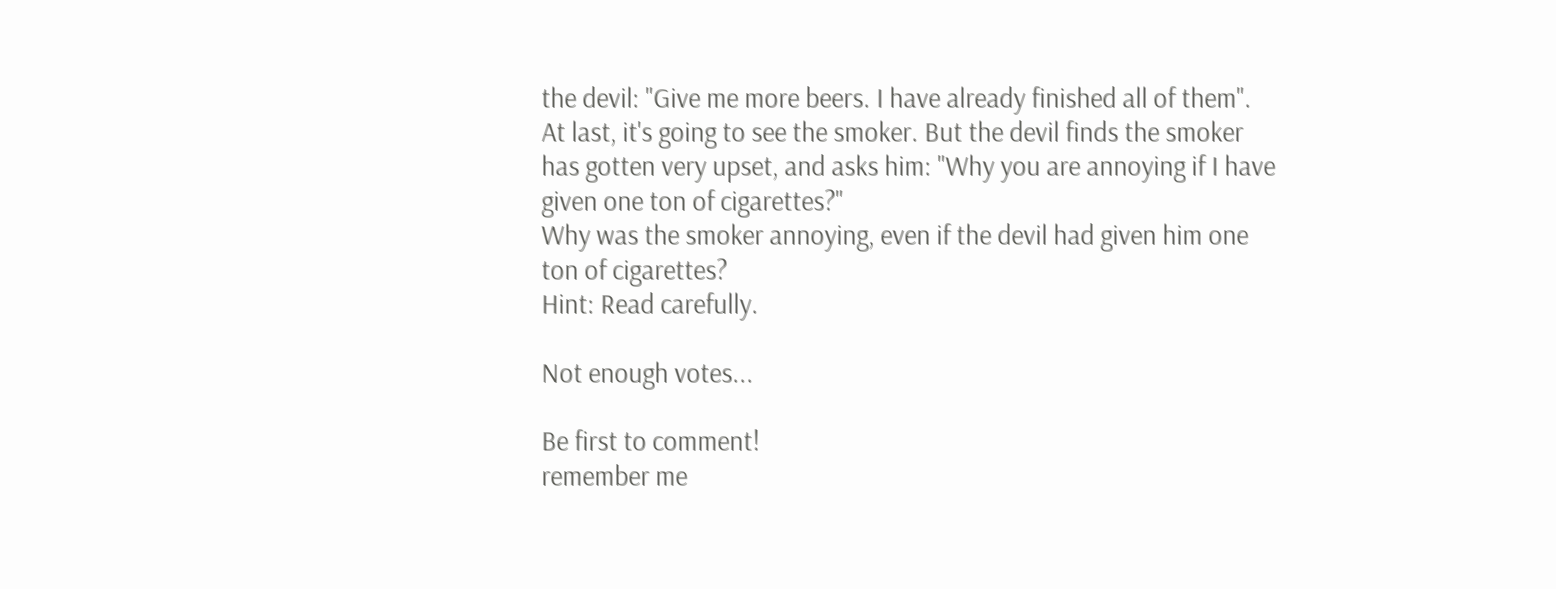the devil: "Give me more beers. I have already finished all of them". At last, it's going to see the smoker. But the devil finds the smoker has gotten very upset, and asks him: "Why you are annoying if I have given one ton of cigarettes?"
Why was the smoker annoying, even if the devil had given him one ton of cigarettes?
Hint: Read carefully.

Not enough votes...

Be first to comment!
remember me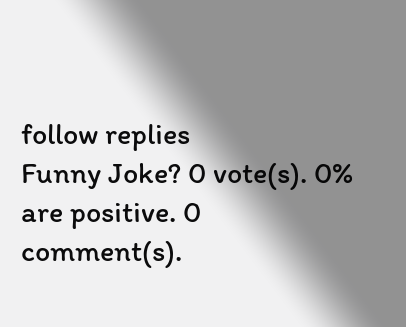follow replies
Funny Joke? 0 vote(s). 0% are positive. 0 comment(s).